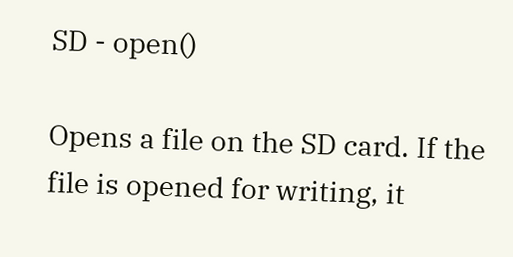SD - open()

Opens a file on the SD card. If the file is opened for writing, it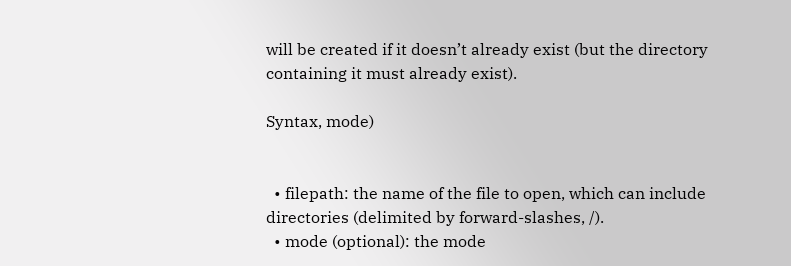will be created if it doesn’t already exist (but the directory containing it must already exist).

Syntax, mode)


  • filepath: the name of the file to open, which can include directories (delimited by forward-slashes, /).
  • mode (optional): the mode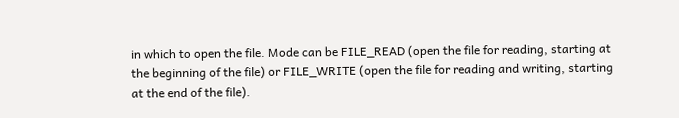in which to open the file. Mode can be FILE_READ (open the file for reading, starting at the beginning of the file) or FILE_WRITE (open the file for reading and writing, starting at the end of the file).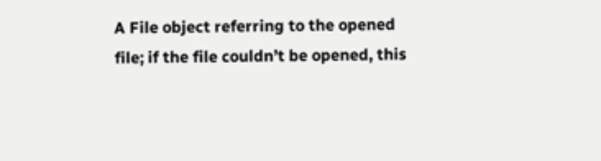A File object referring to the opened file; if the file couldn’t be opened, this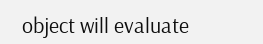object will evaluate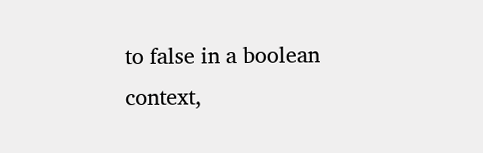to false in a boolean context,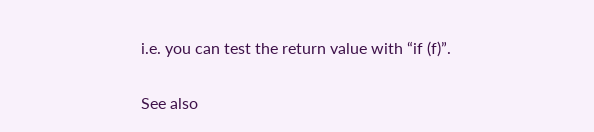i.e. you can test the return value with “if (f)”.

See also